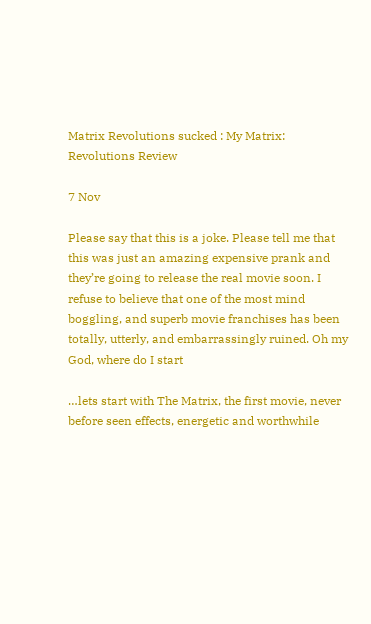Matrix Revolutions sucked : My Matrix: Revolutions Review

7 Nov

Please say that this is a joke. Please tell me that this was just an amazing expensive prank and they’re going to release the real movie soon. I refuse to believe that one of the most mind boggling, and superb movie franchises has been totally, utterly, and embarrassingly ruined. Oh my God, where do I start

…lets start with The Matrix, the first movie, never before seen effects, energetic and worthwhile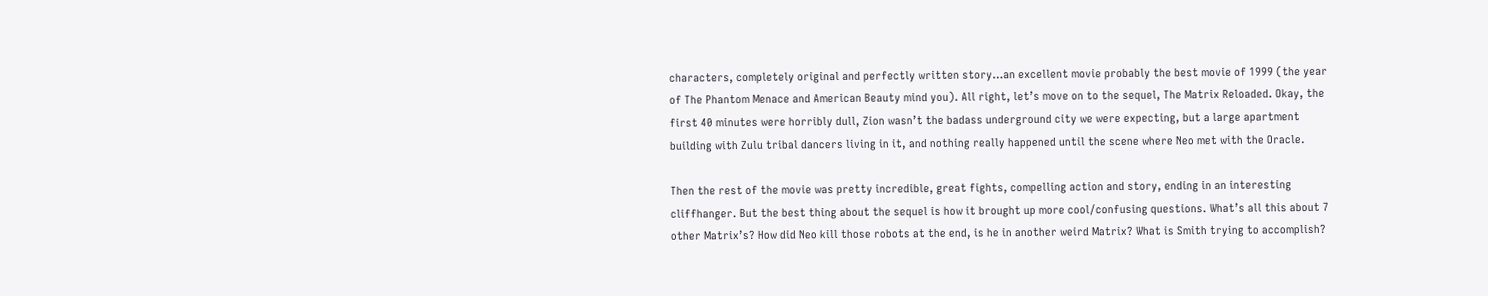characters, completely original and perfectly written story…an excellent movie probably the best movie of 1999 (the year of The Phantom Menace and American Beauty mind you). All right, let’s move on to the sequel, The Matrix Reloaded. Okay, the first 40 minutes were horribly dull, Zion wasn’t the badass underground city we were expecting, but a large apartment building with Zulu tribal dancers living in it, and nothing really happened until the scene where Neo met with the Oracle.

Then the rest of the movie was pretty incredible, great fights, compelling action and story, ending in an interesting cliffhanger. But the best thing about the sequel is how it brought up more cool/confusing questions. What’s all this about 7 other Matrix’s? How did Neo kill those robots at the end, is he in another weird Matrix? What is Smith trying to accomplish?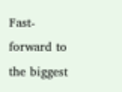Fast-forward to the biggest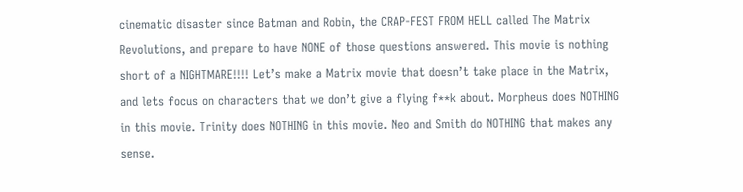cinematic disaster since Batman and Robin, the CRAP-FEST FROM HELL called The Matrix Revolutions, and prepare to have NONE of those questions answered. This movie is nothing short of a NIGHTMARE!!!! Let’s make a Matrix movie that doesn’t take place in the Matrix, and lets focus on characters that we don’t give a flying f**k about. Morpheus does NOTHING in this movie. Trinity does NOTHING in this movie. Neo and Smith do NOTHING that makes any sense.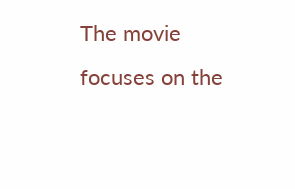The movie focuses on the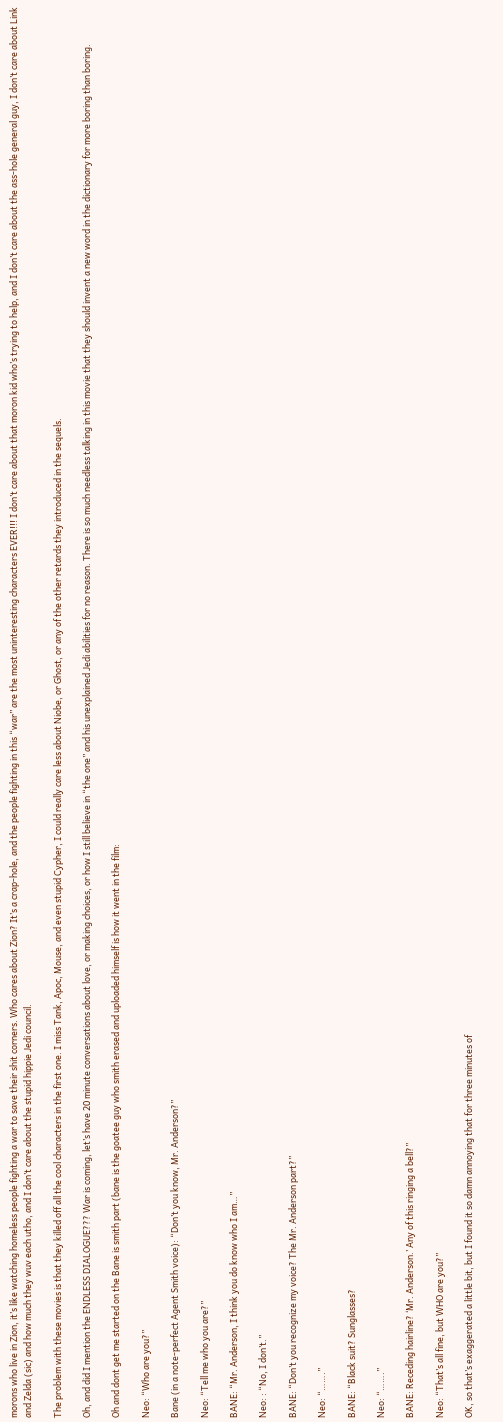morons who live in Zion, it’s like watching homeless people fighting a war to save their shit corners. Who cares about Zion? It’s a crap-hole, and the people fighting in this “war” are the most uninteresting characters EVER!!! I don’t care about that moron kid who’s trying to help, and I don’t care about the ass-hole general guy, I don’t care about Link and Zelda (sic) and how much they wuv each utho, and I don’t care about the stupid hippie Jedi council.

The problem with these movies is that they killed off all the cool characters in the first one. I miss Tank, Apoc, Mouse, and even stupid Cypher, I could really care less about Niobe, or Ghost, or any of the other retards they introduced in the sequels.

Oh, and did I mention the ENDLESS DIALOGUE??? War is coming, let’s have 20 minute conversations about love, or making choices, or how I still believe in “the one” and his unexplained Jedi abilities for no reason. There is so much needless talking in this movie that they should invent a new word in the dictionary for more boring than boring.

Oh and dont get me started on the Bane is smith part (bane is the goatee guy who smith erased and uploaded himself is how it went in the film:

Neo: “Who are you?”

Bane (in a note-perfect Agent Smith voice): “Don’t you know, Mr. Anderson?”

Neo: “Tell me who you are?”

BANE: “Mr. Anderson, I think you do know who I am…”

Neo: : “No, I don’t.”

BANE: “Don’t you recognize my voice? The Mr. Anderson part?”

Neo: “…….”

BANE: “Black suit? Sunglasses?

Neo: “…….”

BANE: Receding hairline? ‘Mr. Anderson.’ Any of this ringing a bell?”

Neo: “That’s all fine, but WHO are you?”

OK, so that’s exaggerated a little bit, but I found it so damn annoying that for three minutes of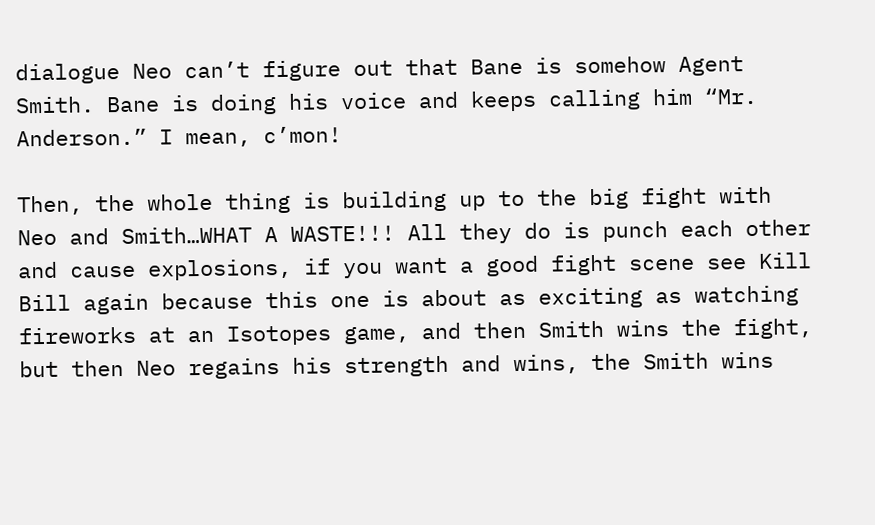dialogue Neo can’t figure out that Bane is somehow Agent Smith. Bane is doing his voice and keeps calling him “Mr. Anderson.” I mean, c’mon!

Then, the whole thing is building up to the big fight with Neo and Smith…WHAT A WASTE!!! All they do is punch each other and cause explosions, if you want a good fight scene see Kill Bill again because this one is about as exciting as watching fireworks at an Isotopes game, and then Smith wins the fight, but then Neo regains his strength and wins, the Smith wins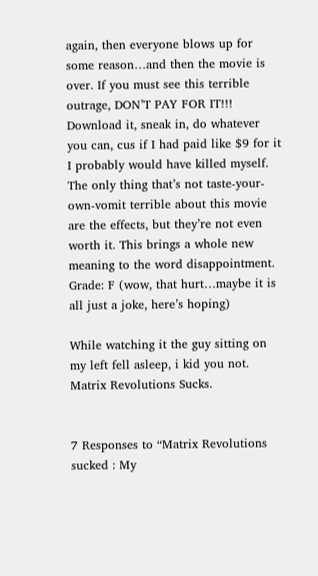again, then everyone blows up for some reason…and then the movie is over. If you must see this terrible outrage, DON’T PAY FOR IT!!! Download it, sneak in, do whatever you can, cus if I had paid like $9 for it I probably would have killed myself. The only thing that’s not taste-your-own-vomit terrible about this movie are the effects, but they’re not even worth it. This brings a whole new meaning to the word disappointment.
Grade: F (wow, that hurt…maybe it is all just a joke, here’s hoping)

While watching it the guy sitting on my left fell asleep, i kid you not. Matrix Revolutions Sucks.


7 Responses to “Matrix Revolutions sucked : My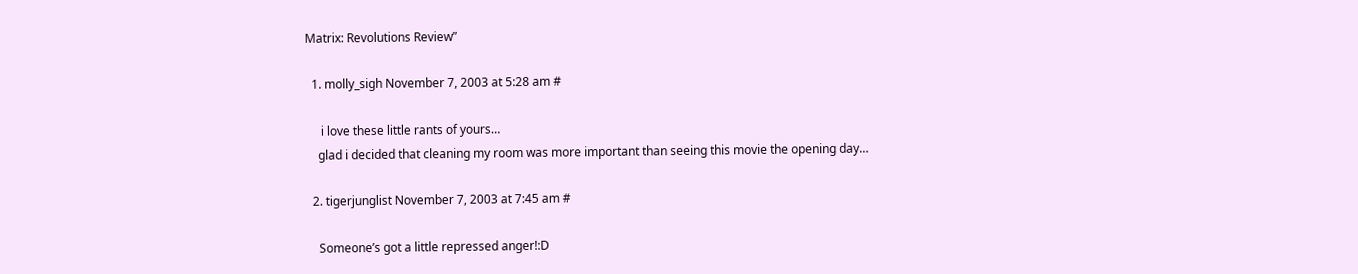Matrix: Revolutions Review”

  1. molly_sigh November 7, 2003 at 5:28 am #

     i love these little rants of yours…
    glad i decided that cleaning my room was more important than seeing this movie the opening day…

  2. tigerjunglist November 7, 2003 at 7:45 am #

    Someone’s got a little repressed anger!:D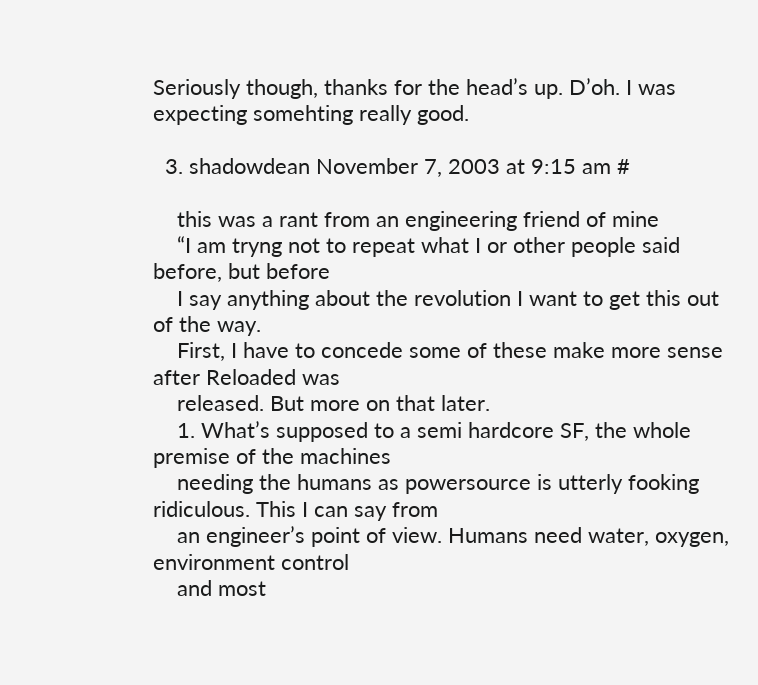Seriously though, thanks for the head’s up. D’oh. I was expecting somehting really good.

  3. shadowdean November 7, 2003 at 9:15 am #

    this was a rant from an engineering friend of mine
    “I am tryng not to repeat what I or other people said before, but before
    I say anything about the revolution I want to get this out of the way.
    First, I have to concede some of these make more sense after Reloaded was
    released. But more on that later.
    1. What’s supposed to a semi hardcore SF, the whole premise of the machines
    needing the humans as powersource is utterly fooking ridiculous. This I can say from
    an engineer’s point of view. Humans need water, oxygen, environment control
    and most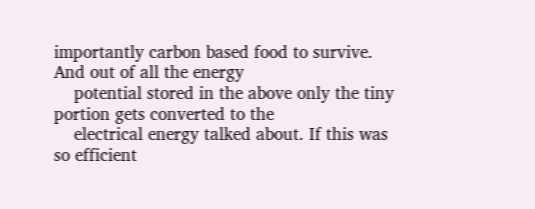importantly carbon based food to survive. And out of all the energy
    potential stored in the above only the tiny portion gets converted to the
    electrical energy talked about. If this was so efficient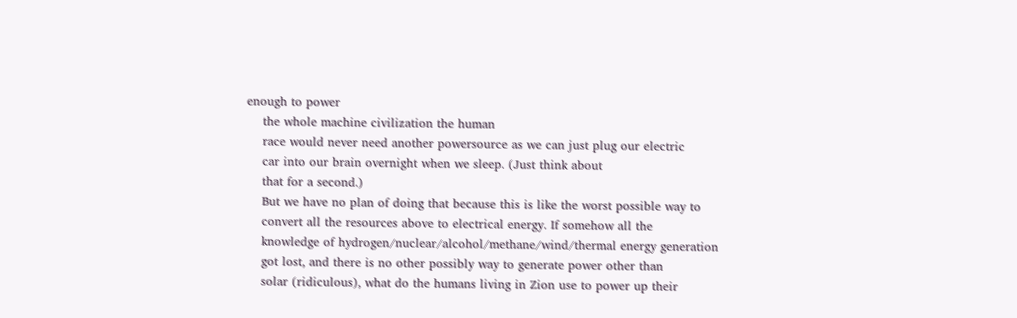enough to power
    the whole machine civilization the human
    race would never need another powersource as we can just plug our electric
    car into our brain overnight when we sleep. (Just think about
    that for a second.)
    But we have no plan of doing that because this is like the worst possible way to
    convert all the resources above to electrical energy. If somehow all the
    knowledge of hydrogen/nuclear/alcohol/methane/wind/thermal energy generation
    got lost, and there is no other possibly way to generate power other than
    solar (ridiculous), what do the humans living in Zion use to power up their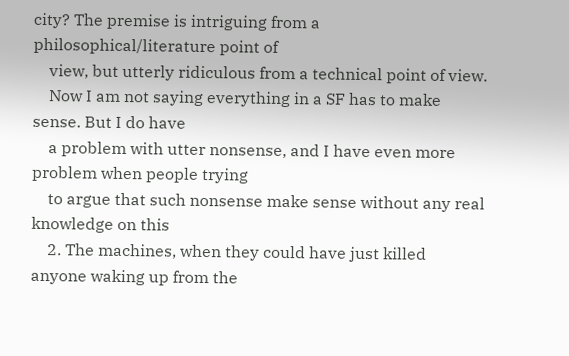city? The premise is intriguing from a philosophical/literature point of
    view, but utterly ridiculous from a technical point of view.
    Now I am not saying everything in a SF has to make sense. But I do have
    a problem with utter nonsense, and I have even more problem when people trying
    to argue that such nonsense make sense without any real knowledge on this
    2. The machines, when they could have just killed anyone waking up from the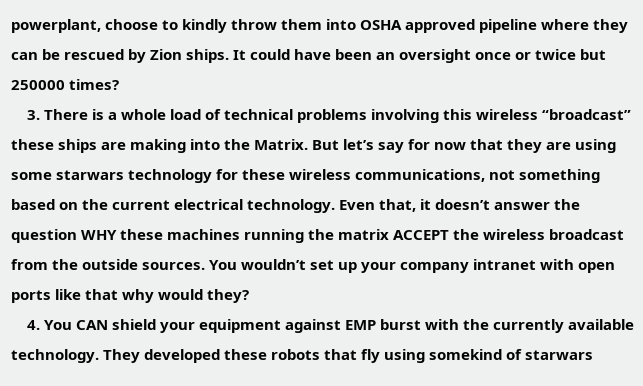powerplant, choose to kindly throw them into OSHA approved pipeline where they can be rescued by Zion ships. It could have been an oversight once or twice but 250000 times?
    3. There is a whole load of technical problems involving this wireless “broadcast” these ships are making into the Matrix. But let’s say for now that they are using some starwars technology for these wireless communications, not something based on the current electrical technology. Even that, it doesn’t answer the question WHY these machines running the matrix ACCEPT the wireless broadcast from the outside sources. You wouldn’t set up your company intranet with open ports like that why would they?
    4. You CAN shield your equipment against EMP burst with the currently available technology. They developed these robots that fly using somekind of starwars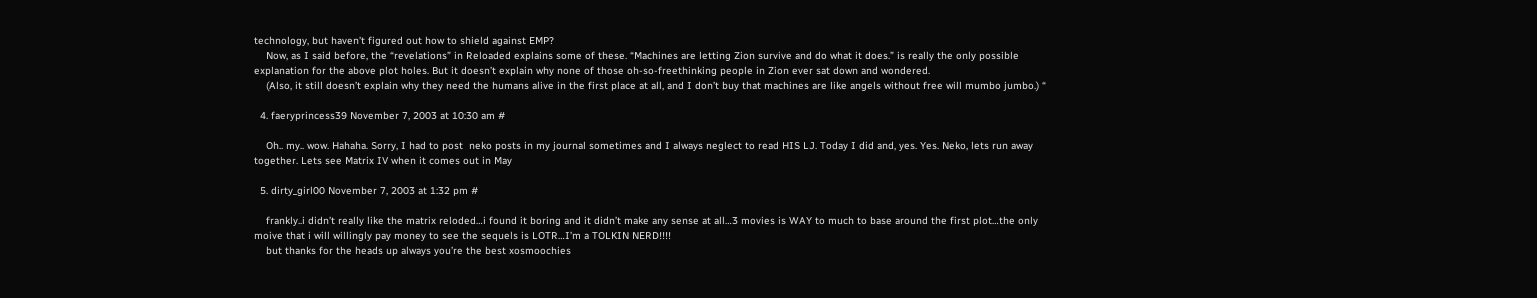technology, but haven’t figured out how to shield against EMP?
    Now, as I said before, the “revelations” in Reloaded explains some of these. “Machines are letting Zion survive and do what it does.” is really the only possible explanation for the above plot holes. But it doesn’t explain why none of those oh-so-freethinking people in Zion ever sat down and wondered.
    (Also, it still doesn’t explain why they need the humans alive in the first place at all, and I don’t buy that machines are like angels without free will mumbo jumbo.) “

  4. faeryprincess39 November 7, 2003 at 10:30 am #

    Oh.. my.. wow. Hahaha. Sorry, I had to post  neko posts in my journal sometimes and I always neglect to read HIS LJ. Today I did and, yes. Yes. Neko, lets run away together. Lets see Matrix IV when it comes out in May

  5. dirty_girl00 November 7, 2003 at 1:32 pm #

    frankly..i didn’t really like the matrix reloded…i found it boring and it didn’t make any sense at all…3 movies is WAY to much to base around the first plot…the only moive that i will willingly pay money to see the sequels is LOTR…I’m a TOLKIN NERD!!!!
    but thanks for the heads up always you’re the best xosmoochies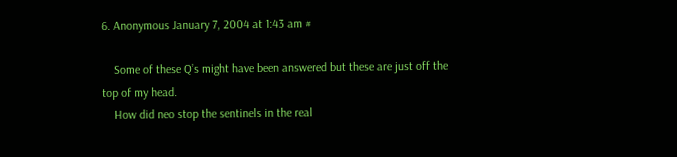6. Anonymous January 7, 2004 at 1:43 am #

    Some of these Q’s might have been answered but these are just off the top of my head.
    How did neo stop the sentinels in the real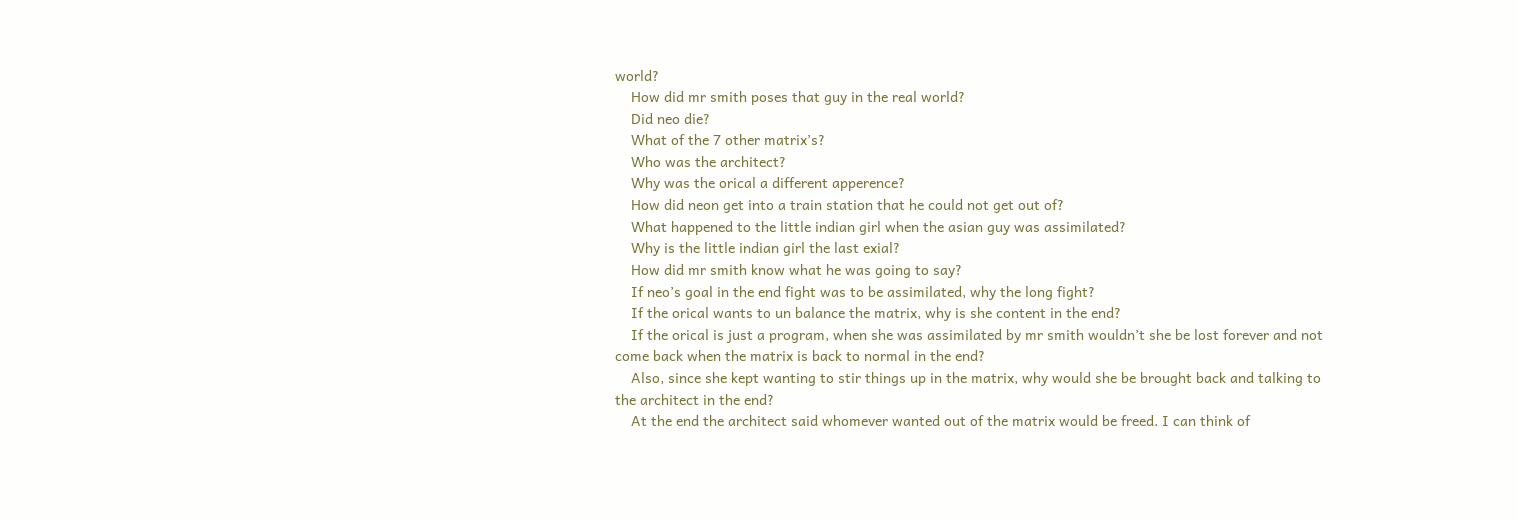world?
    How did mr smith poses that guy in the real world?
    Did neo die?
    What of the 7 other matrix’s?
    Who was the architect?
    Why was the orical a different apperence?
    How did neon get into a train station that he could not get out of?
    What happened to the little indian girl when the asian guy was assimilated?
    Why is the little indian girl the last exial?
    How did mr smith know what he was going to say?
    If neo’s goal in the end fight was to be assimilated, why the long fight?
    If the orical wants to un balance the matrix, why is she content in the end?
    If the orical is just a program, when she was assimilated by mr smith wouldn’t she be lost forever and not come back when the matrix is back to normal in the end?
    Also, since she kept wanting to stir things up in the matrix, why would she be brought back and talking to the architect in the end?
    At the end the architect said whomever wanted out of the matrix would be freed. I can think of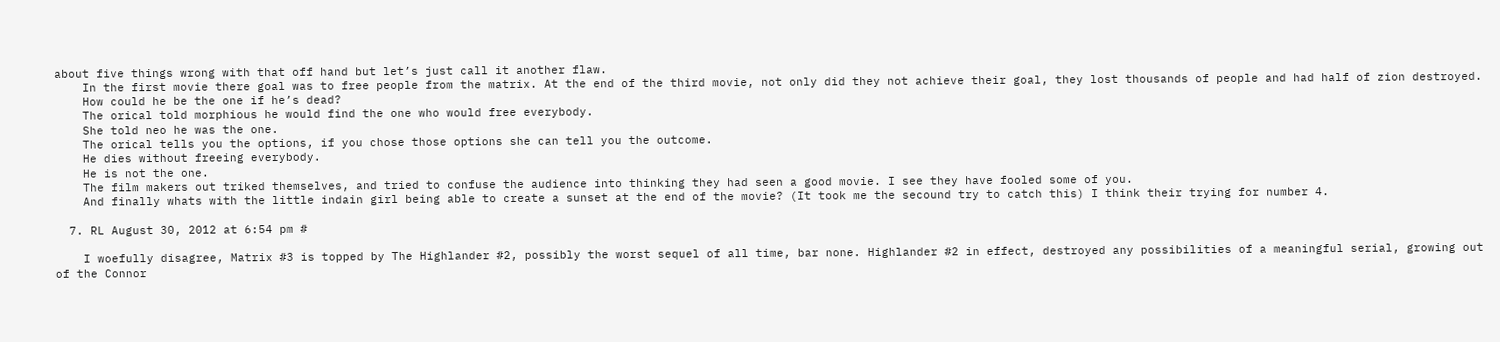about five things wrong with that off hand but let’s just call it another flaw.
    In the first movie there goal was to free people from the matrix. At the end of the third movie, not only did they not achieve their goal, they lost thousands of people and had half of zion destroyed.
    How could he be the one if he’s dead?
    The orical told morphious he would find the one who would free everybody.
    She told neo he was the one.
    The orical tells you the options, if you chose those options she can tell you the outcome.
    He dies without freeing everybody.
    He is not the one.
    The film makers out triked themselves, and tried to confuse the audience into thinking they had seen a good movie. I see they have fooled some of you.
    And finally whats with the little indain girl being able to create a sunset at the end of the movie? (It took me the secound try to catch this) I think their trying for number 4.

  7. RL August 30, 2012 at 6:54 pm #

    I woefully disagree, Matrix #3 is topped by The Highlander #2, possibly the worst sequel of all time, bar none. Highlander #2 in effect, destroyed any possibilities of a meaningful serial, growing out of the Connor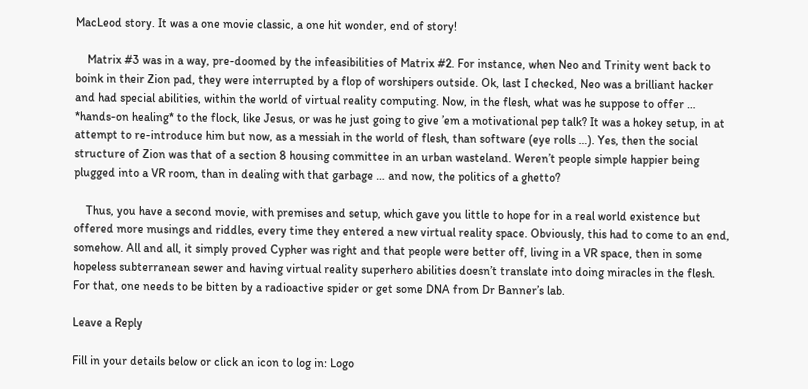MacLeod story. It was a one movie classic, a one hit wonder, end of story!

    Matrix #3 was in a way, pre-doomed by the infeasibilities of Matrix #2. For instance, when Neo and Trinity went back to boink in their Zion pad, they were interrupted by a flop of worshipers outside. Ok, last I checked, Neo was a brilliant hacker and had special abilities, within the world of virtual reality computing. Now, in the flesh, what was he suppose to offer … *hands-on healing* to the flock, like Jesus, or was he just going to give ’em a motivational pep talk? It was a hokey setup, in at attempt to re-introduce him but now, as a messiah in the world of flesh, than software (eye rolls …). Yes, then the social structure of Zion was that of a section 8 housing committee in an urban wasteland. Weren’t people simple happier being plugged into a VR room, than in dealing with that garbage … and now, the politics of a ghetto?

    Thus, you have a second movie, with premises and setup, which gave you little to hope for in a real world existence but offered more musings and riddles, every time they entered a new virtual reality space. Obviously, this had to come to an end, somehow. All and all, it simply proved Cypher was right and that people were better off, living in a VR space, then in some hopeless subterranean sewer and having virtual reality superhero abilities doesn’t translate into doing miracles in the flesh. For that, one needs to be bitten by a radioactive spider or get some DNA from Dr Banner’s lab.

Leave a Reply

Fill in your details below or click an icon to log in: Logo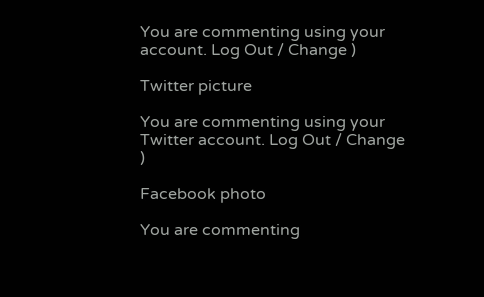You are commenting using your account. Log Out / Change )

Twitter picture

You are commenting using your Twitter account. Log Out / Change )

Facebook photo

You are commenting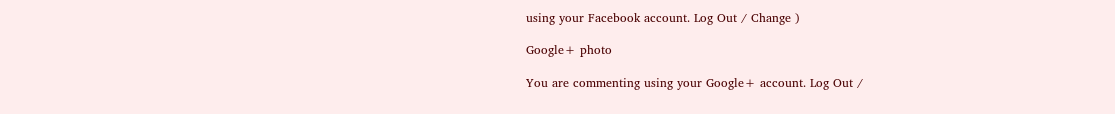using your Facebook account. Log Out / Change )

Google+ photo

You are commenting using your Google+ account. Log Out /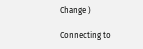Change )

Connecting to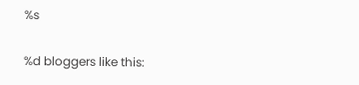%s

%d bloggers like this: